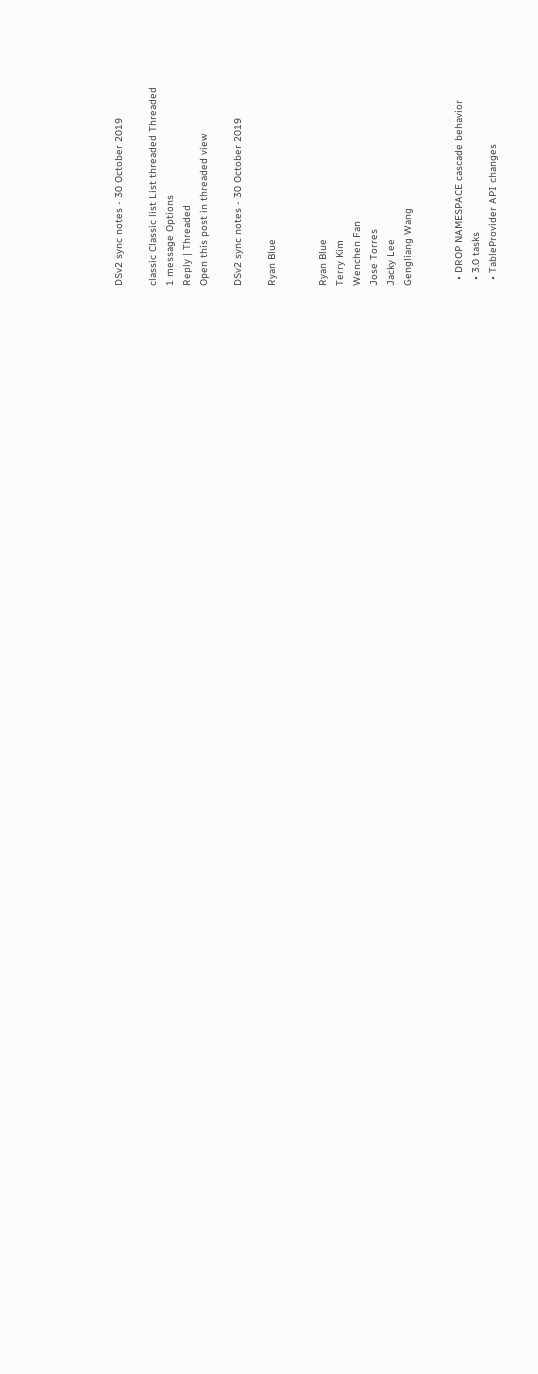DSv2 sync notes - 30 October 2019

classic Classic list List threaded Threaded
1 message Options
Reply | Threaded
Open this post in threaded view

DSv2 sync notes - 30 October 2019

Ryan Blue


Ryan Blue
Terry Kim
Wenchen Fan
Jose Torres
Jacky Lee
Gengliang Wang


  • DROP NAMESPACE cascade behavior
  • 3.0 tasks
  • TableProvider API changes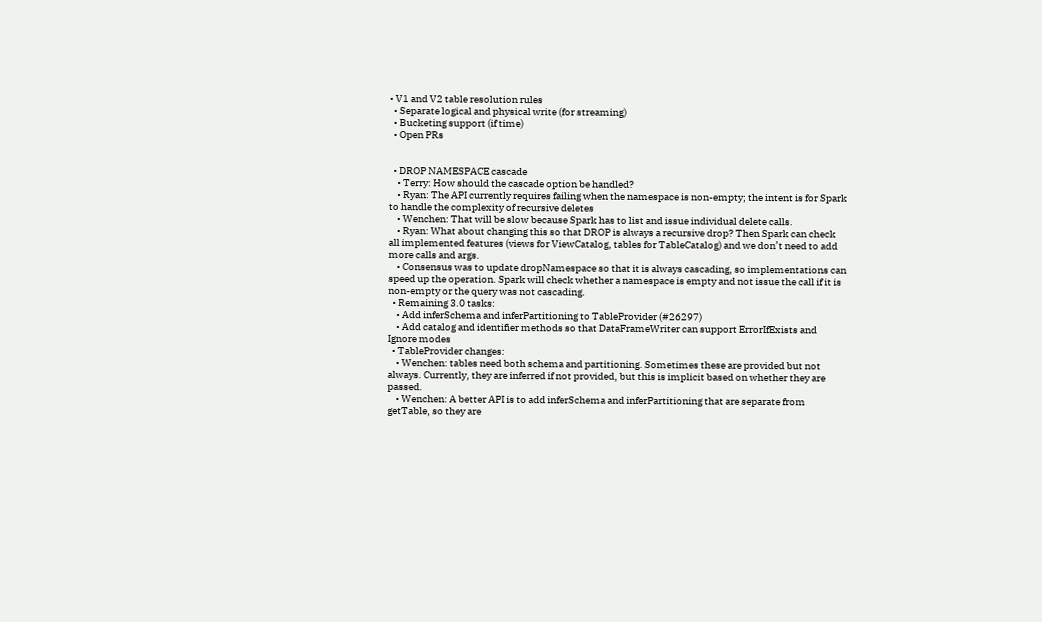• V1 and V2 table resolution rules
  • Separate logical and physical write (for streaming)
  • Bucketing support (if time)
  • Open PRs


  • DROP NAMESPACE cascade
    • Terry: How should the cascade option be handled?
    • Ryan: The API currently requires failing when the namespace is non-empty; the intent is for Spark to handle the complexity of recursive deletes
    • Wenchen: That will be slow because Spark has to list and issue individual delete calls.
    • Ryan: What about changing this so that DROP is always a recursive drop? Then Spark can check all implemented features (views for ViewCatalog, tables for TableCatalog) and we don’t need to add more calls and args.
    • Consensus was to update dropNamespace so that it is always cascading, so implementations can speed up the operation. Spark will check whether a namespace is empty and not issue the call if it is non-empty or the query was not cascading.
  • Remaining 3.0 tasks:
    • Add inferSchema and inferPartitioning to TableProvider (#26297)
    • Add catalog and identifier methods so that DataFrameWriter can support ErrorIfExists and Ignore modes
  • TableProvider changes:
    • Wenchen: tables need both schema and partitioning. Sometimes these are provided but not always. Currently, they are inferred if not provided, but this is implicit based on whether they are passed.
    • Wenchen: A better API is to add inferSchema and inferPartitioning that are separate from getTable, so they are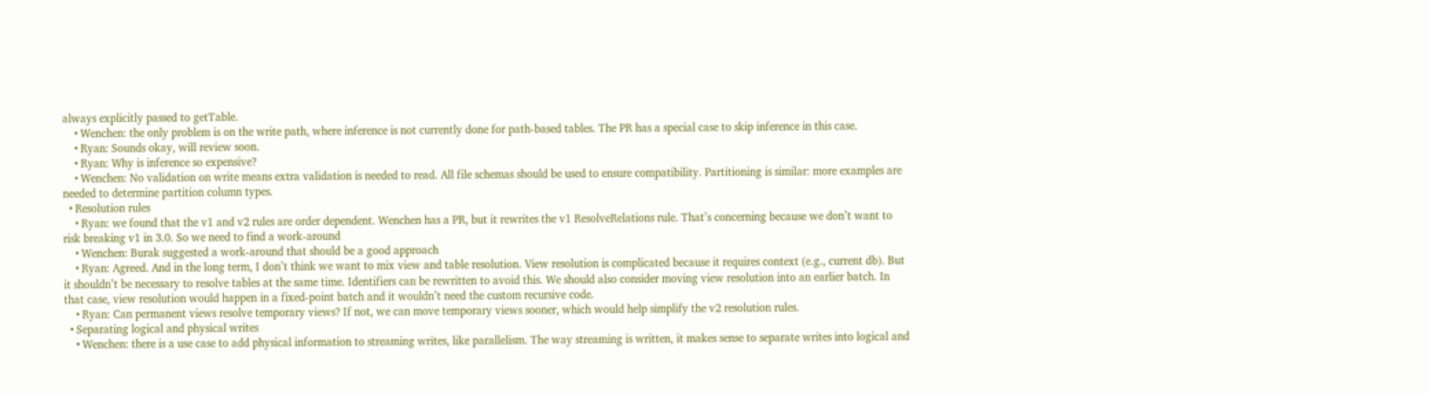always explicitly passed to getTable.
    • Wenchen: the only problem is on the write path, where inference is not currently done for path-based tables. The PR has a special case to skip inference in this case.
    • Ryan: Sounds okay, will review soon.
    • Ryan: Why is inference so expensive?
    • Wenchen: No validation on write means extra validation is needed to read. All file schemas should be used to ensure compatibility. Partitioning is similar: more examples are needed to determine partition column types.
  • Resolution rules
    • Ryan: we found that the v1 and v2 rules are order dependent. Wenchen has a PR, but it rewrites the v1 ResolveRelations rule. That’s concerning because we don’t want to risk breaking v1 in 3.0. So we need to find a work-around
    • Wenchen: Burak suggested a work-around that should be a good approach
    • Ryan: Agreed. And in the long term, I don’t think we want to mix view and table resolution. View resolution is complicated because it requires context (e.g., current db). But it shouldn’t be necessary to resolve tables at the same time. Identifiers can be rewritten to avoid this. We should also consider moving view resolution into an earlier batch. In that case, view resolution would happen in a fixed-point batch and it wouldn’t need the custom recursive code.
    • Ryan: Can permanent views resolve temporary views? If not, we can move temporary views sooner, which would help simplify the v2 resolution rules.
  • Separating logical and physical writes
    • Wenchen: there is a use case to add physical information to streaming writes, like parallelism. The way streaming is written, it makes sense to separate writes into logical and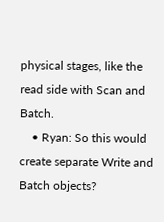physical stages, like the read side with Scan and Batch.
    • Ryan: So this would create separate Write and Batch objects?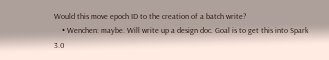Would this move epoch ID to the creation of a batch write?
    • Wenchen: maybe. Will write up a design doc. Goal is to get this into Spark 3.0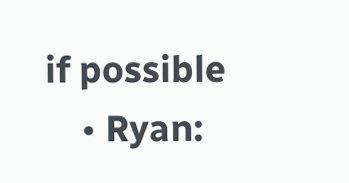if possible
    • Ryan: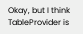Okay, but I think TableProvider is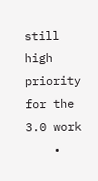still high priority for the 3.0 work
    •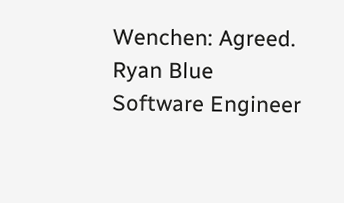Wenchen: Agreed.
Ryan Blue
Software Engineer